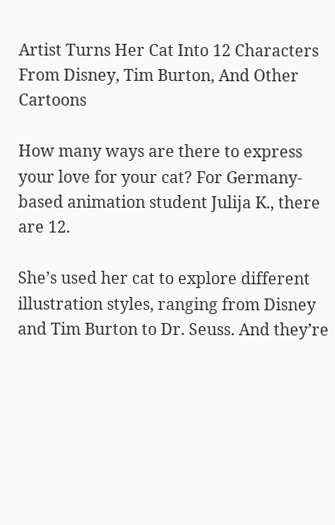Artist Turns Her Cat Into 12 Characters From Disney, Tim Burton, And Other Cartoons

How many ways are there to express your love for your cat? For Germany-based animation student Julija K., there are 12.

She’s used her cat to explore different illustration styles, ranging from Disney and Tim Burton to Dr. Seuss. And they’re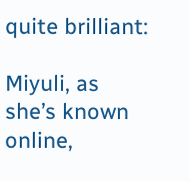quite brilliant:

Miyuli, as she’s known online,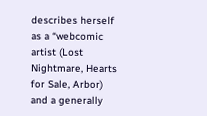describes herself as a “webcomic artist (Lost Nightmare, Hearts for Sale, Arbor) and a generally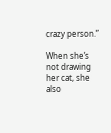crazy person.”

When she’s not drawing her cat, she also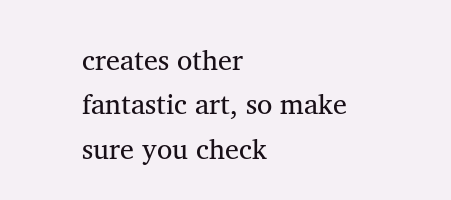creates other fantastic art, so make sure you check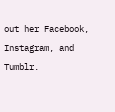out her Facebook, Instagram, and Tumblr.